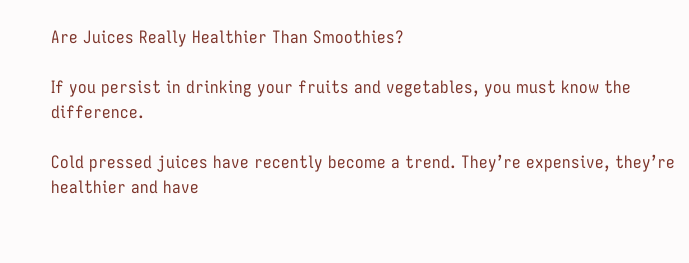Are Juices Really Healthier Than Smoothies?

If you persist in drinking your fruits and vegetables, you must know the difference.

Cold pressed juices have recently become a trend. They’re expensive, they’re healthier and have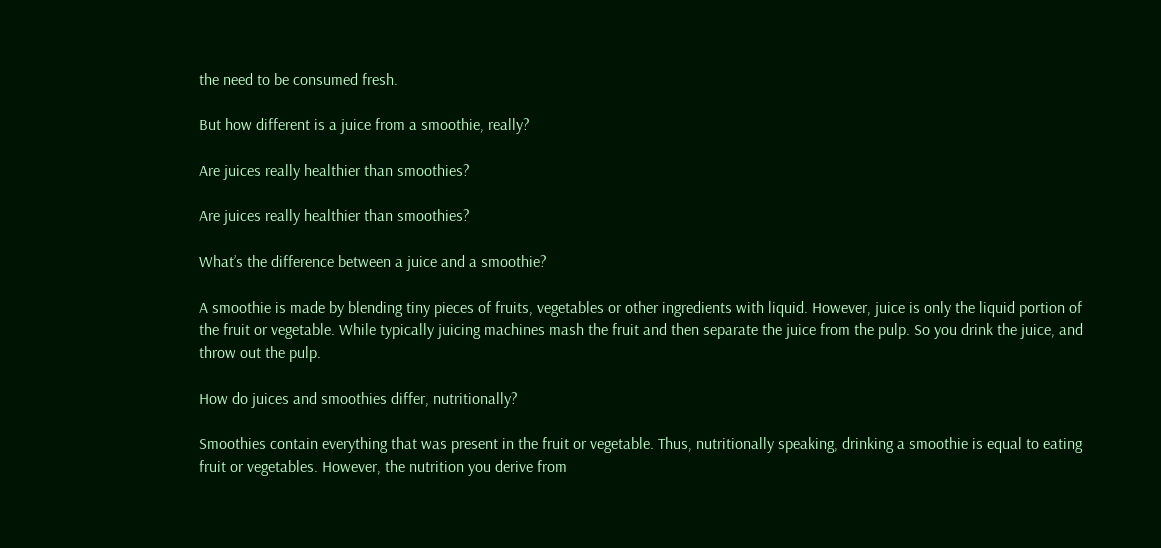the need to be consumed fresh.

But how different is a juice from a smoothie, really?

Are juices really healthier than smoothies?

Are juices really healthier than smoothies?

What’s the difference between a juice and a smoothie?

A smoothie is made by blending tiny pieces of fruits, vegetables or other ingredients with liquid. However, juice is only the liquid portion of the fruit or vegetable. While typically juicing machines mash the fruit and then separate the juice from the pulp. So you drink the juice, and throw out the pulp.

How do juices and smoothies differ, nutritionally?

Smoothies contain everything that was present in the fruit or vegetable. Thus, nutritionally speaking, drinking a smoothie is equal to eating fruit or vegetables. However, the nutrition you derive from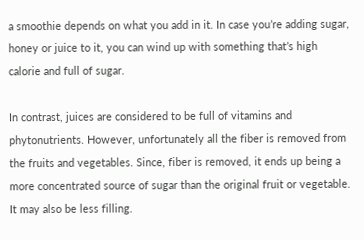a smoothie depends on what you add in it. In case you’re adding sugar, honey or juice to it, you can wind up with something that’s high calorie and full of sugar.

In contrast, juices are considered to be full of vitamins and phytonutrients. However, unfortunately all the fiber is removed from the fruits and vegetables. Since, fiber is removed, it ends up being a more concentrated source of sugar than the original fruit or vegetable. It may also be less filling.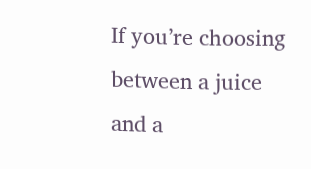If you’re choosing between a juice and a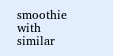smoothie with similar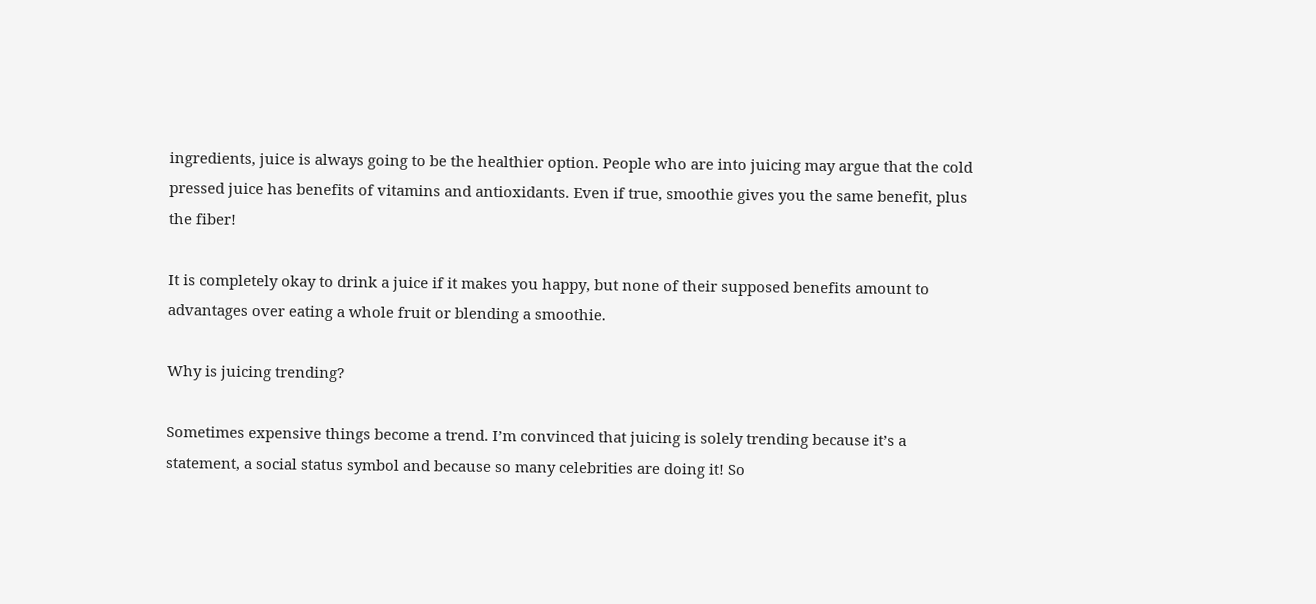ingredients, juice is always going to be the healthier option. People who are into juicing may argue that the cold pressed juice has benefits of vitamins and antioxidants. Even if true, smoothie gives you the same benefit, plus the fiber!

It is completely okay to drink a juice if it makes you happy, but none of their supposed benefits amount to advantages over eating a whole fruit or blending a smoothie.

Why is juicing trending?

Sometimes expensive things become a trend. I’m convinced that juicing is solely trending because it’s a statement, a social status symbol and because so many celebrities are doing it! So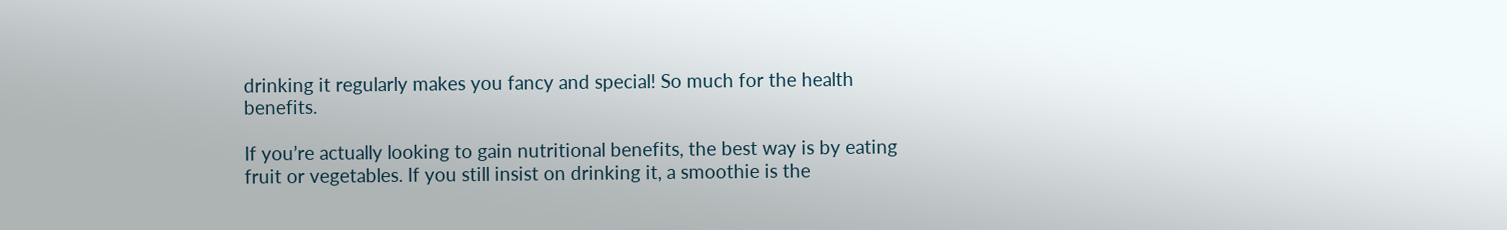drinking it regularly makes you fancy and special! So much for the health benefits.

If you’re actually looking to gain nutritional benefits, the best way is by eating fruit or vegetables. If you still insist on drinking it, a smoothie is the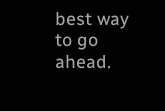best way to go ahead.